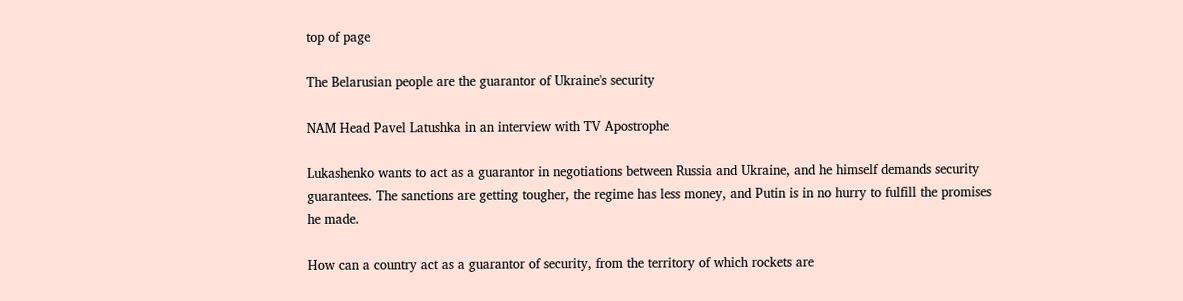top of page

The Belarusian people are the guarantor of Ukraine's security

NAM Head Pavel Latushka in an interview with TV Apostrophe

Lukashenko wants to act as a guarantor in negotiations between Russia and Ukraine, and he himself demands security guarantees. The sanctions are getting tougher, the regime has less money, and Putin is in no hurry to fulfill the promises he made.

How can a country act as a guarantor of security, from the territory of which rockets are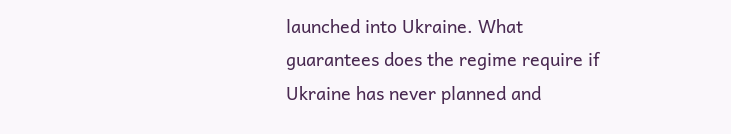launched into Ukraine. What guarantees does the regime require if Ukraine has never planned and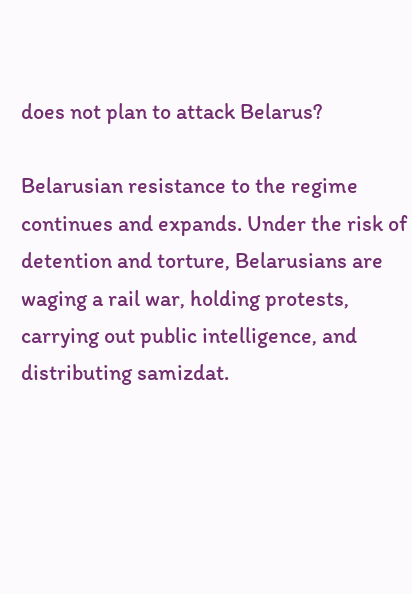does not plan to attack Belarus?

Belarusian resistance to the regime continues and expands. Under the risk of detention and torture, Belarusians are waging a rail war, holding protests, carrying out public intelligence, and distributing samizdat.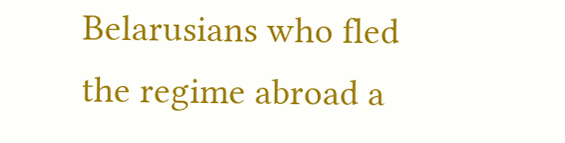Belarusians who fled the regime abroad a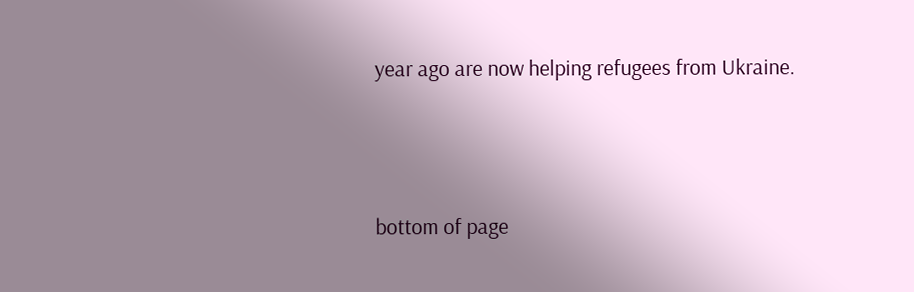year ago are now helping refugees from Ukraine.



bottom of page